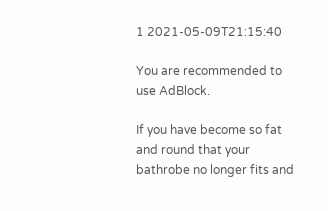1 2021-05-09T21:15:40

You are recommended to use AdBlock.

If you have become so fat and round that your bathrobe no longer fits and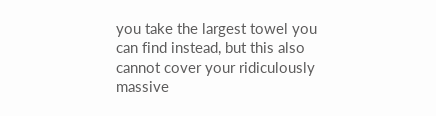you take the largest towel you can find instead, but this also cannot cover your ridiculously massive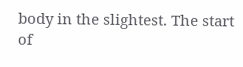body in the slightest. The start of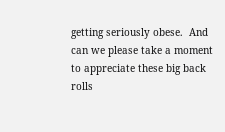getting seriously obese.  And can we please take a moment to appreciate these big back rolls